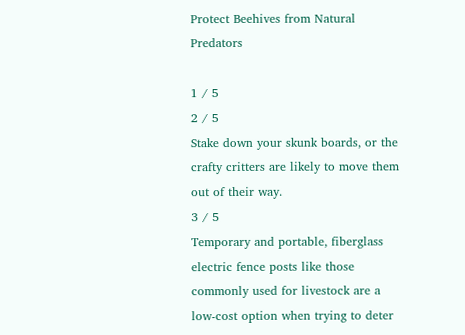Protect Beehives from Natural Predators

1 / 5
2 / 5
Stake down your skunk boards, or the crafty critters are likely to move them out of their way.
3 / 5
Temporary and portable, fiberglass electric fence posts like those commonly used for livestock are a low-cost option when trying to deter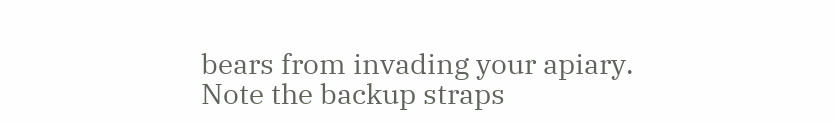bears from invading your apiary. Note the backup straps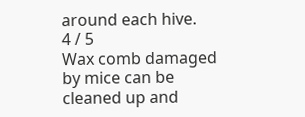around each hive.
4 / 5
Wax comb damaged by mice can be cleaned up and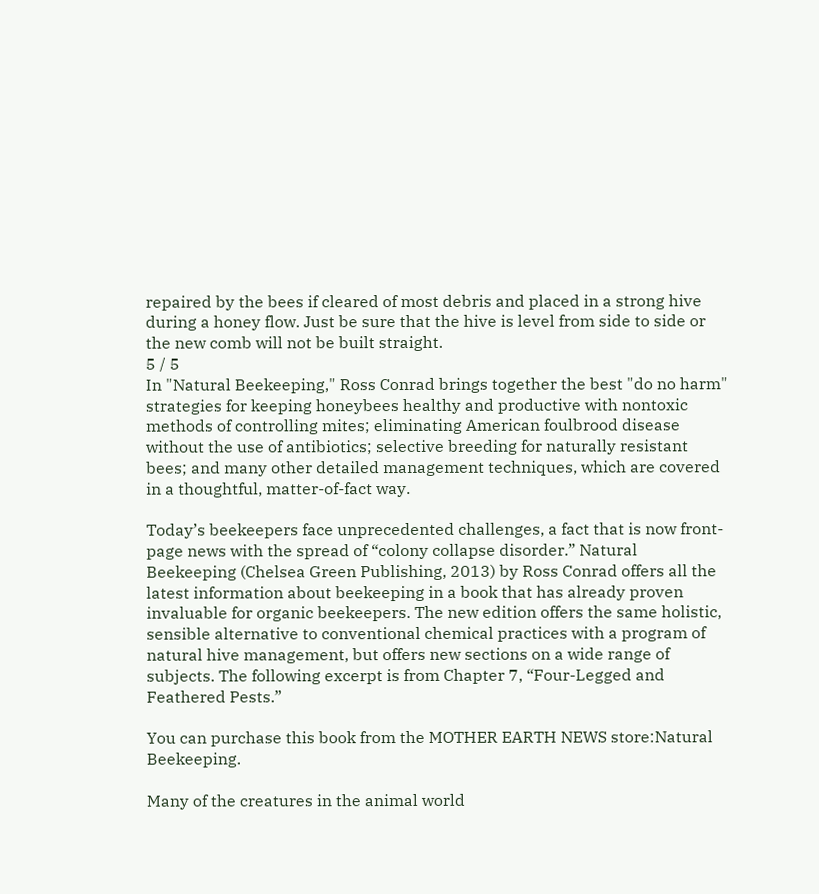repaired by the bees if cleared of most debris and placed in a strong hive during a honey flow. Just be sure that the hive is level from side to side or the new comb will not be built straight.
5 / 5
In "Natural Beekeeping," Ross Conrad brings together the best "do no harm" strategies for keeping honeybees healthy and productive with nontoxic methods of controlling mites; eliminating American foulbrood disease without the use of antibiotics; selective breeding for naturally resistant bees; and many other detailed management techniques, which are covered in a thoughtful, matter-of-fact way.

Today’s beekeepers face unprecedented challenges, a fact that is now front-page news with the spread of “colony collapse disorder.” Natural Beekeeping (Chelsea Green Publishing, 2013) by Ross Conrad offers all the latest information about beekeeping in a book that has already proven invaluable for organic beekeepers. The new edition offers the same holistic, sensible alternative to conventional chemical practices with a program of natural hive management, but offers new sections on a wide range of subjects. The following excerpt is from Chapter 7, “Four-Legged and Feathered Pests.”

You can purchase this book from the MOTHER EARTH NEWS store:Natural Beekeeping.

Many of the creatures in the animal world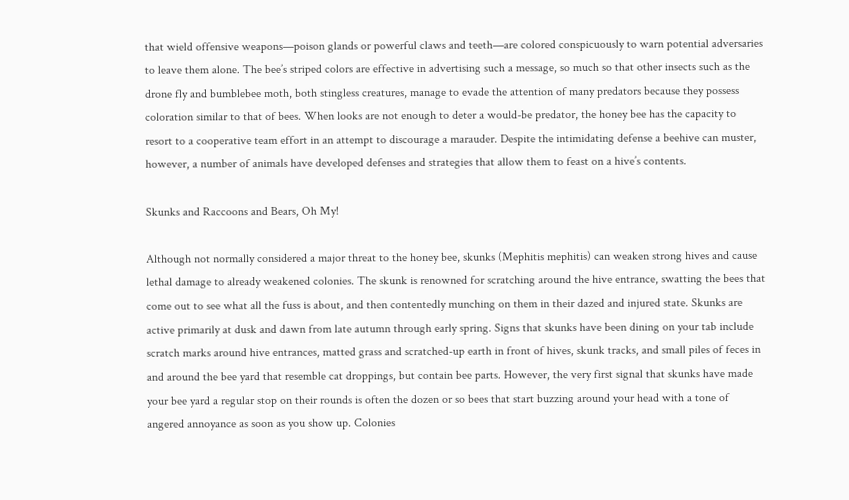that wield offensive weapons—poison glands or powerful claws and teeth—are colored conspicuously to warn potential adversaries to leave them alone. The bee’s striped colors are effective in advertising such a message, so much so that other insects such as the drone fly and bumblebee moth, both stingless creatures, manage to evade the attention of many predators because they possess coloration similar to that of bees. When looks are not enough to deter a would-be predator, the honey bee has the capacity to resort to a cooperative team effort in an attempt to discourage a marauder. Despite the intimidating defense a beehive can muster, however, a number of animals have developed defenses and strategies that allow them to feast on a hive’s contents.

Skunks and Raccoons and Bears, Oh My!

Although not normally considered a major threat to the honey bee, skunks (Mephitis mephitis) can weaken strong hives and cause lethal damage to already weakened colonies. The skunk is renowned for scratching around the hive entrance, swatting the bees that come out to see what all the fuss is about, and then contentedly munching on them in their dazed and injured state. Skunks are active primarily at dusk and dawn from late autumn through early spring. Signs that skunks have been dining on your tab include scratch marks around hive entrances, matted grass and scratched-up earth in front of hives, skunk tracks, and small piles of feces in and around the bee yard that resemble cat droppings, but contain bee parts. However, the very first signal that skunks have made your bee yard a regular stop on their rounds is often the dozen or so bees that start buzzing around your head with a tone of angered annoyance as soon as you show up. Colonies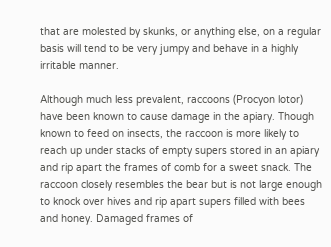that are molested by skunks, or anything else, on a regular basis will tend to be very jumpy and behave in a highly irritable manner.

Although much less prevalent, raccoons (Procyon lotor) have been known to cause damage in the apiary. Though known to feed on insects, the raccoon is more likely to reach up under stacks of empty supers stored in an apiary and rip apart the frames of comb for a sweet snack. The raccoon closely resembles the bear but is not large enough to knock over hives and rip apart supers filled with bees and honey. Damaged frames of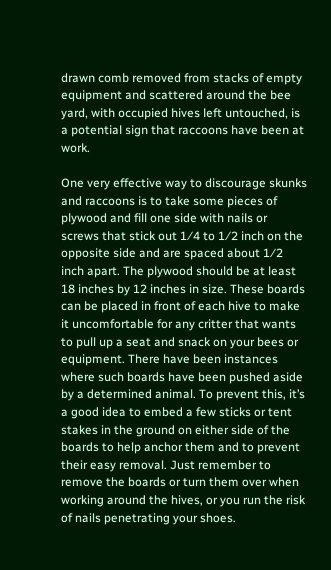drawn comb removed from stacks of empty equipment and scattered around the bee yard, with occupied hives left untouched, is a potential sign that raccoons have been at work.

One very effective way to discourage skunks and raccoons is to take some pieces of plywood and fill one side with nails or screws that stick out 1⁄4 to 1⁄2 inch on the opposite side and are spaced about 1⁄2 inch apart. The plywood should be at least 18 inches by 12 inches in size. These boards can be placed in front of each hive to make it uncomfortable for any critter that wants to pull up a seat and snack on your bees or equipment. There have been instances where such boards have been pushed aside by a determined animal. To prevent this, it’s a good idea to embed a few sticks or tent stakes in the ground on either side of the boards to help anchor them and to prevent their easy removal. Just remember to remove the boards or turn them over when working around the hives, or you run the risk of nails penetrating your shoes.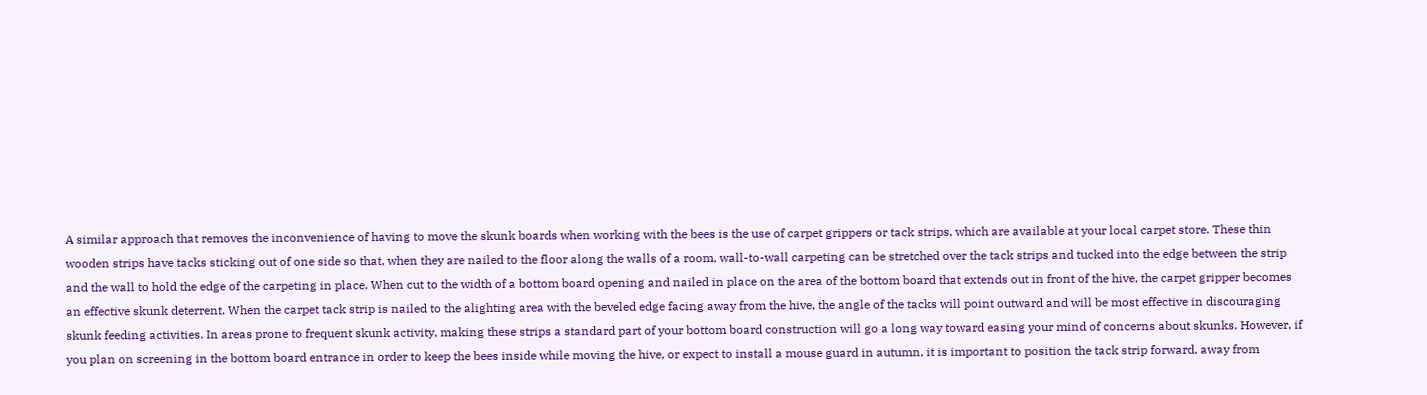A similar approach that removes the inconvenience of having to move the skunk boards when working with the bees is the use of carpet grippers or tack strips, which are available at your local carpet store. These thin wooden strips have tacks sticking out of one side so that, when they are nailed to the floor along the walls of a room, wall-to-wall carpeting can be stretched over the tack strips and tucked into the edge between the strip and the wall to hold the edge of the carpeting in place. When cut to the width of a bottom board opening and nailed in place on the area of the bottom board that extends out in front of the hive, the carpet gripper becomes an effective skunk deterrent. When the carpet tack strip is nailed to the alighting area with the beveled edge facing away from the hive, the angle of the tacks will point outward and will be most effective in discouraging skunk feeding activities. In areas prone to frequent skunk activity, making these strips a standard part of your bottom board construction will go a long way toward easing your mind of concerns about skunks. However, if you plan on screening in the bottom board entrance in order to keep the bees inside while moving the hive, or expect to install a mouse guard in autumn, it is important to position the tack strip forward, away from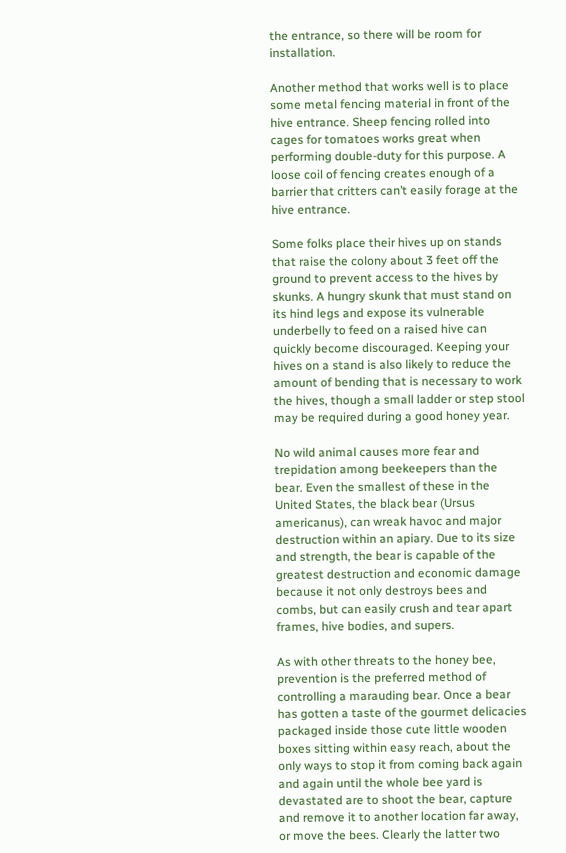the entrance, so there will be room for installation.

Another method that works well is to place some metal fencing material in front of the hive entrance. Sheep fencing rolled into cages for tomatoes works great when performing double-duty for this purpose. A loose coil of fencing creates enough of a barrier that critters can’t easily forage at the hive entrance.

Some folks place their hives up on stands that raise the colony about 3 feet off the ground to prevent access to the hives by skunks. A hungry skunk that must stand on its hind legs and expose its vulnerable underbelly to feed on a raised hive can quickly become discouraged. Keeping your hives on a stand is also likely to reduce the amount of bending that is necessary to work the hives, though a small ladder or step stool may be required during a good honey year.

No wild animal causes more fear and trepidation among beekeepers than the bear. Even the smallest of these in the United States, the black bear (Ursus americanus), can wreak havoc and major destruction within an apiary. Due to its size and strength, the bear is capable of the greatest destruction and economic damage because it not only destroys bees and combs, but can easily crush and tear apart frames, hive bodies, and supers.

As with other threats to the honey bee, prevention is the preferred method of controlling a marauding bear. Once a bear has gotten a taste of the gourmet delicacies packaged inside those cute little wooden boxes sitting within easy reach, about the only ways to stop it from coming back again and again until the whole bee yard is devastated are to shoot the bear, capture and remove it to another location far away, or move the bees. Clearly the latter two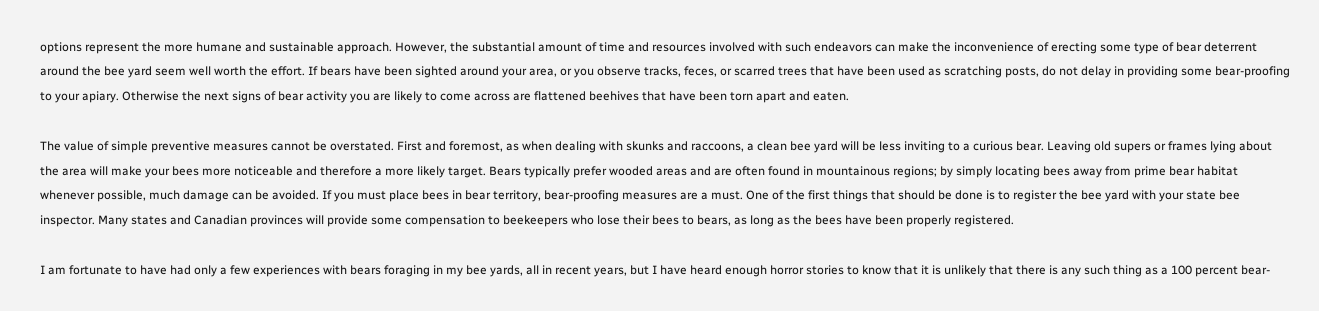options represent the more humane and sustainable approach. However, the substantial amount of time and resources involved with such endeavors can make the inconvenience of erecting some type of bear deterrent around the bee yard seem well worth the effort. If bears have been sighted around your area, or you observe tracks, feces, or scarred trees that have been used as scratching posts, do not delay in providing some bear-proofing to your apiary. Otherwise the next signs of bear activity you are likely to come across are flattened beehives that have been torn apart and eaten.

The value of simple preventive measures cannot be overstated. First and foremost, as when dealing with skunks and raccoons, a clean bee yard will be less inviting to a curious bear. Leaving old supers or frames lying about the area will make your bees more noticeable and therefore a more likely target. Bears typically prefer wooded areas and are often found in mountainous regions; by simply locating bees away from prime bear habitat whenever possible, much damage can be avoided. If you must place bees in bear territory, bear-proofing measures are a must. One of the first things that should be done is to register the bee yard with your state bee inspector. Many states and Canadian provinces will provide some compensation to beekeepers who lose their bees to bears, as long as the bees have been properly registered.

I am fortunate to have had only a few experiences with bears foraging in my bee yards, all in recent years, but I have heard enough horror stories to know that it is unlikely that there is any such thing as a 100 percent bear-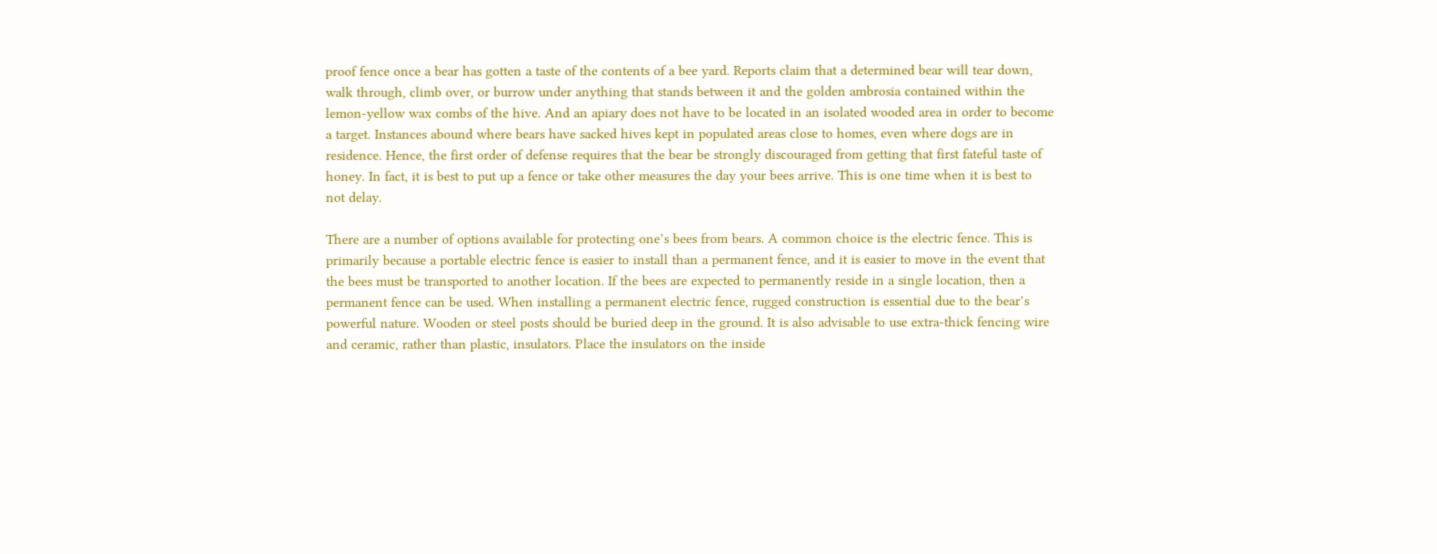proof fence once a bear has gotten a taste of the contents of a bee yard. Reports claim that a determined bear will tear down, walk through, climb over, or burrow under anything that stands between it and the golden ambrosia contained within the lemon-yellow wax combs of the hive. And an apiary does not have to be located in an isolated wooded area in order to become a target. Instances abound where bears have sacked hives kept in populated areas close to homes, even where dogs are in residence. Hence, the first order of defense requires that the bear be strongly discouraged from getting that first fateful taste of honey. In fact, it is best to put up a fence or take other measures the day your bees arrive. This is one time when it is best to not delay.

There are a number of options available for protecting one’s bees from bears. A common choice is the electric fence. This is primarily because a portable electric fence is easier to install than a permanent fence, and it is easier to move in the event that the bees must be transported to another location. If the bees are expected to permanently reside in a single location, then a permanent fence can be used. When installing a permanent electric fence, rugged construction is essential due to the bear’s powerful nature. Wooden or steel posts should be buried deep in the ground. It is also advisable to use extra-thick fencing wire and ceramic, rather than plastic, insulators. Place the insulators on the inside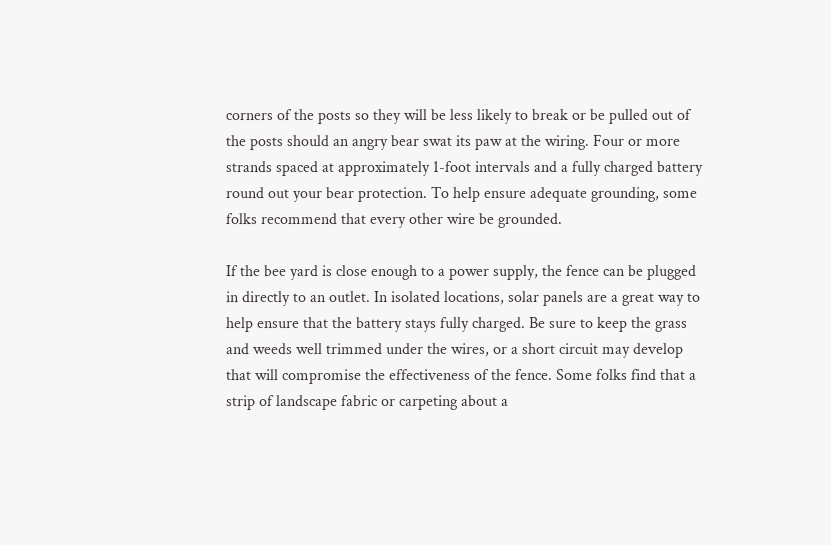corners of the posts so they will be less likely to break or be pulled out of the posts should an angry bear swat its paw at the wiring. Four or more strands spaced at approximately 1-foot intervals and a fully charged battery round out your bear protection. To help ensure adequate grounding, some folks recommend that every other wire be grounded.

If the bee yard is close enough to a power supply, the fence can be plugged in directly to an outlet. In isolated locations, solar panels are a great way to help ensure that the battery stays fully charged. Be sure to keep the grass and weeds well trimmed under the wires, or a short circuit may develop that will compromise the effectiveness of the fence. Some folks find that a strip of landscape fabric or carpeting about a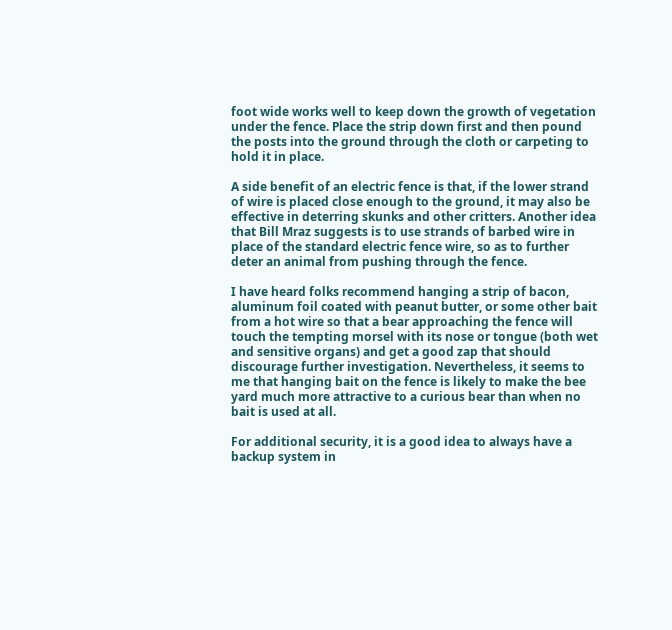foot wide works well to keep down the growth of vegetation under the fence. Place the strip down first and then pound the posts into the ground through the cloth or carpeting to hold it in place.

A side benefit of an electric fence is that, if the lower strand of wire is placed close enough to the ground, it may also be effective in deterring skunks and other critters. Another idea that Bill Mraz suggests is to use strands of barbed wire in place of the standard electric fence wire, so as to further deter an animal from pushing through the fence.

I have heard folks recommend hanging a strip of bacon, aluminum foil coated with peanut butter, or some other bait from a hot wire so that a bear approaching the fence will touch the tempting morsel with its nose or tongue (both wet and sensitive organs) and get a good zap that should discourage further investigation. Nevertheless, it seems to me that hanging bait on the fence is likely to make the bee yard much more attractive to a curious bear than when no bait is used at all.

For additional security, it is a good idea to always have a backup system in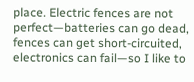place. Electric fences are not perfect—batteries can go dead, fences can get short-circuited, electronics can fail—so I like to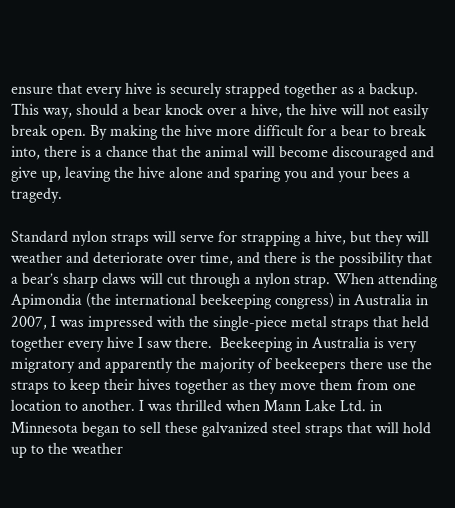ensure that every hive is securely strapped together as a backup. This way, should a bear knock over a hive, the hive will not easily break open. By making the hive more difficult for a bear to break into, there is a chance that the animal will become discouraged and give up, leaving the hive alone and sparing you and your bees a tragedy.

Standard nylon straps will serve for strapping a hive, but they will weather and deteriorate over time, and there is the possibility that a bear’s sharp claws will cut through a nylon strap. When attending Apimondia (the international beekeeping congress) in Australia in 2007, I was impressed with the single-piece metal straps that held together every hive I saw there.  Beekeeping in Australia is very migratory and apparently the majority of beekeepers there use the straps to keep their hives together as they move them from one location to another. I was thrilled when Mann Lake Ltd. in Minnesota began to sell these galvanized steel straps that will hold up to the weather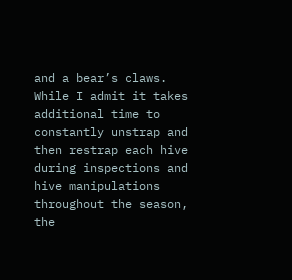and a bear’s claws. While I admit it takes additional time to constantly unstrap and then restrap each hive during inspections and hive manipulations throughout the season, the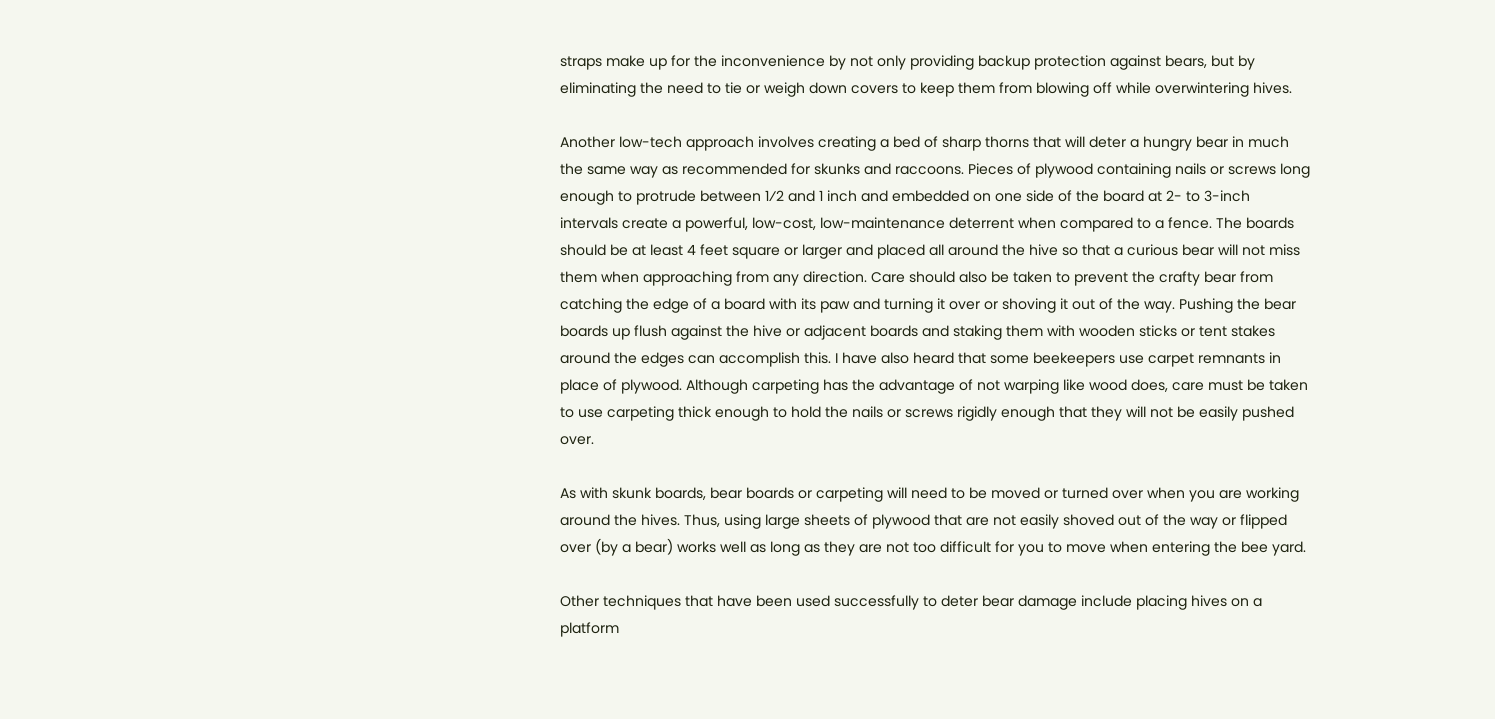straps make up for the inconvenience by not only providing backup protection against bears, but by eliminating the need to tie or weigh down covers to keep them from blowing off while overwintering hives.

Another low-tech approach involves creating a bed of sharp thorns that will deter a hungry bear in much the same way as recommended for skunks and raccoons. Pieces of plywood containing nails or screws long enough to protrude between 1⁄2 and 1 inch and embedded on one side of the board at 2- to 3-inch intervals create a powerful, low-cost, low-maintenance deterrent when compared to a fence. The boards should be at least 4 feet square or larger and placed all around the hive so that a curious bear will not miss them when approaching from any direction. Care should also be taken to prevent the crafty bear from catching the edge of a board with its paw and turning it over or shoving it out of the way. Pushing the bear boards up flush against the hive or adjacent boards and staking them with wooden sticks or tent stakes around the edges can accomplish this. I have also heard that some beekeepers use carpet remnants in place of plywood. Although carpeting has the advantage of not warping like wood does, care must be taken to use carpeting thick enough to hold the nails or screws rigidly enough that they will not be easily pushed over.

As with skunk boards, bear boards or carpeting will need to be moved or turned over when you are working around the hives. Thus, using large sheets of plywood that are not easily shoved out of the way or flipped over (by a bear) works well as long as they are not too difficult for you to move when entering the bee yard.

Other techniques that have been used successfully to deter bear damage include placing hives on a platform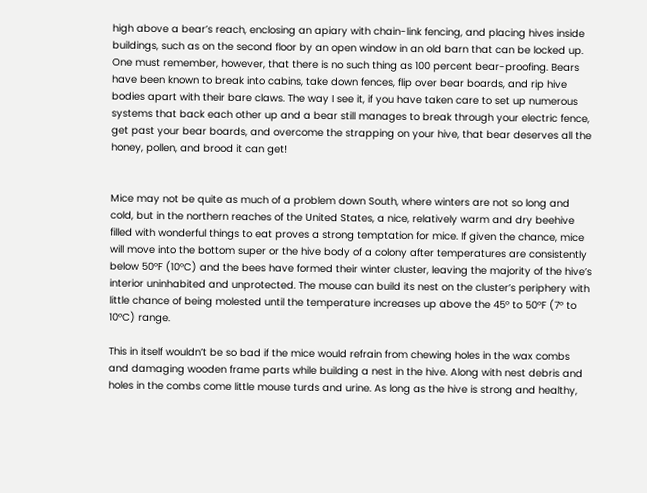high above a bear’s reach, enclosing an apiary with chain-link fencing, and placing hives inside buildings, such as on the second floor by an open window in an old barn that can be locked up. One must remember, however, that there is no such thing as 100 percent bear-proofing. Bears have been known to break into cabins, take down fences, flip over bear boards, and rip hive bodies apart with their bare claws. The way I see it, if you have taken care to set up numerous systems that back each other up and a bear still manages to break through your electric fence, get past your bear boards, and overcome the strapping on your hive, that bear deserves all the honey, pollen, and brood it can get!


Mice may not be quite as much of a problem down South, where winters are not so long and cold, but in the northern reaches of the United States, a nice, relatively warm and dry beehive filled with wonderful things to eat proves a strong temptation for mice. If given the chance, mice will move into the bottom super or the hive body of a colony after temperatures are consistently below 50°F (10°C) and the bees have formed their winter cluster, leaving the majority of the hive’s interior uninhabited and unprotected. The mouse can build its nest on the cluster’s periphery with little chance of being molested until the temperature increases up above the 45° to 50°F (7° to 10°C) range.

This in itself wouldn’t be so bad if the mice would refrain from chewing holes in the wax combs and damaging wooden frame parts while building a nest in the hive. Along with nest debris and holes in the combs come little mouse turds and urine. As long as the hive is strong and healthy,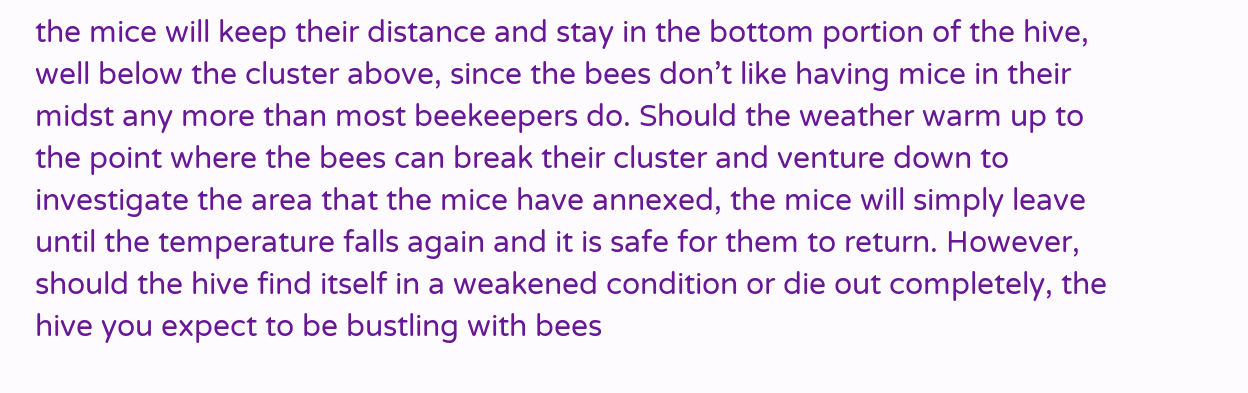the mice will keep their distance and stay in the bottom portion of the hive, well below the cluster above, since the bees don’t like having mice in their midst any more than most beekeepers do. Should the weather warm up to the point where the bees can break their cluster and venture down to investigate the area that the mice have annexed, the mice will simply leave until the temperature falls again and it is safe for them to return. However, should the hive find itself in a weakened condition or die out completely, the hive you expect to be bustling with bees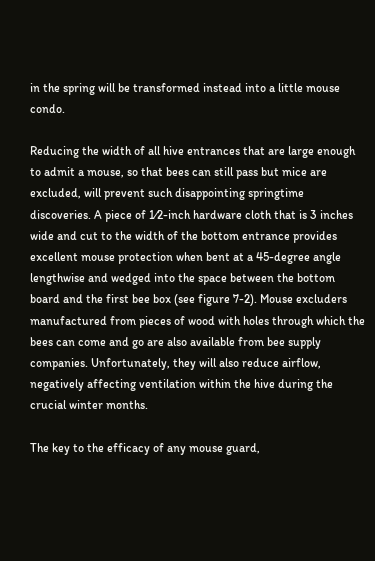in the spring will be transformed instead into a little mouse condo.

Reducing the width of all hive entrances that are large enough to admit a mouse, so that bees can still pass but mice are excluded, will prevent such disappointing springtime discoveries. A piece of 1⁄2-inch hardware cloth that is 3 inches wide and cut to the width of the bottom entrance provides excellent mouse protection when bent at a 45-degree angle lengthwise and wedged into the space between the bottom board and the first bee box (see figure 7-2). Mouse excluders manufactured from pieces of wood with holes through which the bees can come and go are also available from bee supply companies. Unfortunately, they will also reduce airflow, negatively affecting ventilation within the hive during the crucial winter months.

The key to the efficacy of any mouse guard,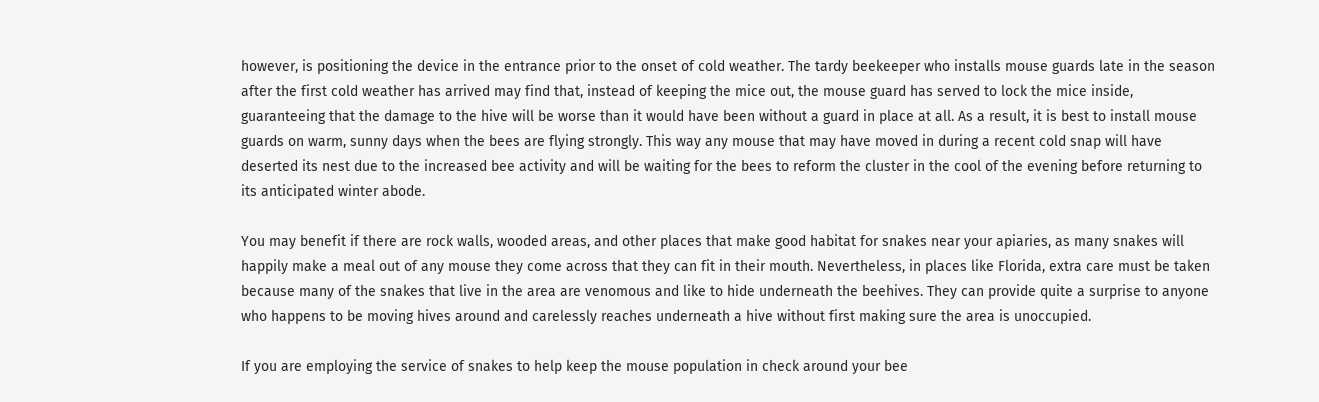however, is positioning the device in the entrance prior to the onset of cold weather. The tardy beekeeper who installs mouse guards late in the season after the first cold weather has arrived may find that, instead of keeping the mice out, the mouse guard has served to lock the mice inside, guaranteeing that the damage to the hive will be worse than it would have been without a guard in place at all. As a result, it is best to install mouse guards on warm, sunny days when the bees are flying strongly. This way any mouse that may have moved in during a recent cold snap will have deserted its nest due to the increased bee activity and will be waiting for the bees to reform the cluster in the cool of the evening before returning to its anticipated winter abode.

You may benefit if there are rock walls, wooded areas, and other places that make good habitat for snakes near your apiaries, as many snakes will happily make a meal out of any mouse they come across that they can fit in their mouth. Nevertheless, in places like Florida, extra care must be taken because many of the snakes that live in the area are venomous and like to hide underneath the beehives. They can provide quite a surprise to anyone who happens to be moving hives around and carelessly reaches underneath a hive without first making sure the area is unoccupied.

If you are employing the service of snakes to help keep the mouse population in check around your bee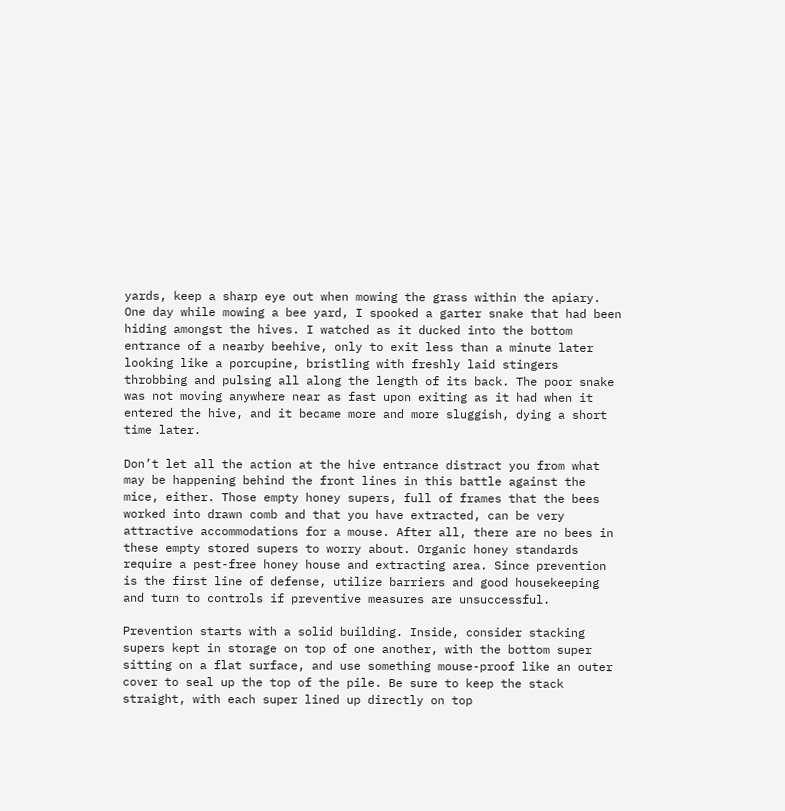yards, keep a sharp eye out when mowing the grass within the apiary. One day while mowing a bee yard, I spooked a garter snake that had been hiding amongst the hives. I watched as it ducked into the bottom entrance of a nearby beehive, only to exit less than a minute later looking like a porcupine, bristling with freshly laid stingers throbbing and pulsing all along the length of its back. The poor snake was not moving anywhere near as fast upon exiting as it had when it entered the hive, and it became more and more sluggish, dying a short time later.

Don’t let all the action at the hive entrance distract you from what may be happening behind the front lines in this battle against the mice, either. Those empty honey supers, full of frames that the bees worked into drawn comb and that you have extracted, can be very attractive accommodations for a mouse. After all, there are no bees in these empty stored supers to worry about. Organic honey standards require a pest-free honey house and extracting area. Since prevention is the first line of defense, utilize barriers and good housekeeping and turn to controls if preventive measures are unsuccessful.

Prevention starts with a solid building. Inside, consider stacking supers kept in storage on top of one another, with the bottom super sitting on a flat surface, and use something mouse-proof like an outer cover to seal up the top of the pile. Be sure to keep the stack straight, with each super lined up directly on top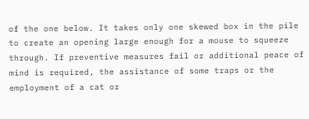of the one below. It takes only one skewed box in the pile to create an opening large enough for a mouse to squeeze through. If preventive measures fail or additional peace of mind is required, the assistance of some traps or the employment of a cat or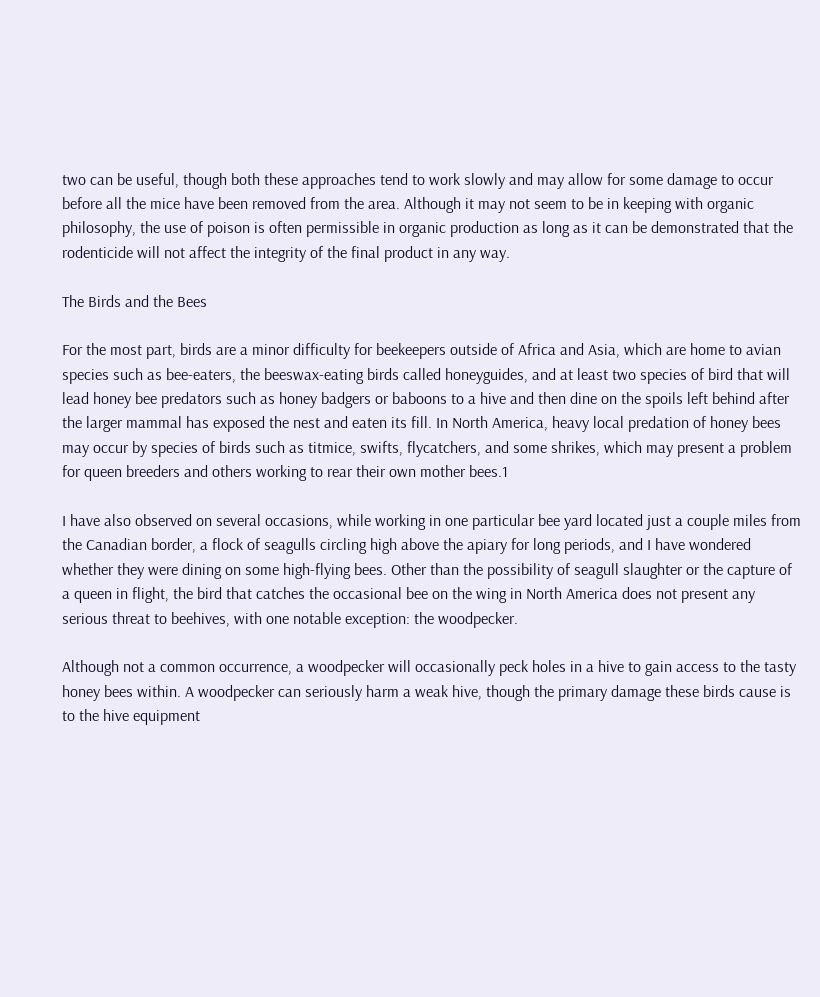two can be useful, though both these approaches tend to work slowly and may allow for some damage to occur before all the mice have been removed from the area. Although it may not seem to be in keeping with organic philosophy, the use of poison is often permissible in organic production as long as it can be demonstrated that the rodenticide will not affect the integrity of the final product in any way.

The Birds and the Bees

For the most part, birds are a minor difficulty for beekeepers outside of Africa and Asia, which are home to avian species such as bee-eaters, the beeswax-eating birds called honeyguides, and at least two species of bird that will lead honey bee predators such as honey badgers or baboons to a hive and then dine on the spoils left behind after the larger mammal has exposed the nest and eaten its fill. In North America, heavy local predation of honey bees may occur by species of birds such as titmice, swifts, flycatchers, and some shrikes, which may present a problem for queen breeders and others working to rear their own mother bees.1

I have also observed on several occasions, while working in one particular bee yard located just a couple miles from the Canadian border, a flock of seagulls circling high above the apiary for long periods, and I have wondered whether they were dining on some high-flying bees. Other than the possibility of seagull slaughter or the capture of a queen in flight, the bird that catches the occasional bee on the wing in North America does not present any serious threat to beehives, with one notable exception: the woodpecker.

Although not a common occurrence, a woodpecker will occasionally peck holes in a hive to gain access to the tasty honey bees within. A woodpecker can seriously harm a weak hive, though the primary damage these birds cause is to the hive equipment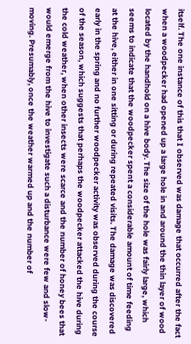itself. The one instance of this that I observed was damage that occurred after the fact when a woodpecker had opened up a large hole in and around the thin layer of wood located by the handhold on a hive body. The size of the hole was fairly large, which seems to indicate that the woodpecker spent a considerable amount of time feeding at the hive, either in one sitting or during repeated visits. The damage was discovered early in the spring and no further woodpecker activity was observed during the course of the season, which suggests that perhaps the woodpecker attacked the hive during the cold weather, when other insects were scarce and the number of honey bees that would emerge from the hive to investigate such a disturbance were few and slow-moving. Presumably, once the weather warmed up and the number of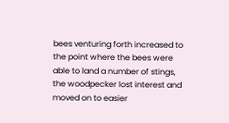bees venturing forth increased to the point where the bees were able to land a number of stings, the woodpecker lost interest and moved on to easier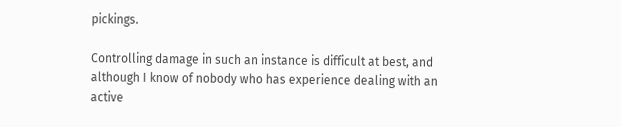pickings.

Controlling damage in such an instance is difficult at best, and although I know of nobody who has experience dealing with an active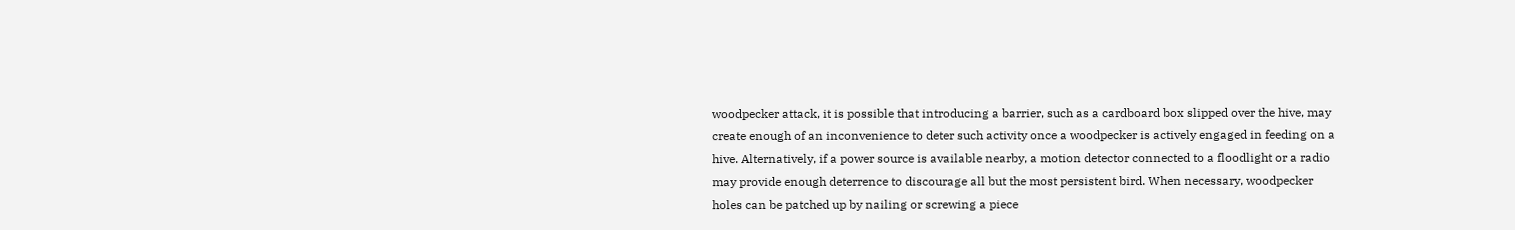woodpecker attack, it is possible that introducing a barrier, such as a cardboard box slipped over the hive, may create enough of an inconvenience to deter such activity once a woodpecker is actively engaged in feeding on a hive. Alternatively, if a power source is available nearby, a motion detector connected to a floodlight or a radio may provide enough deterrence to discourage all but the most persistent bird. When necessary, woodpecker holes can be patched up by nailing or screwing a piece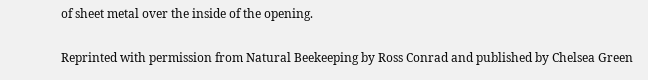of sheet metal over the inside of the opening.

Reprinted with permission from Natural Beekeeping by Ross Conrad and published by Chelsea Green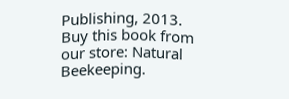Publishing, 2013. Buy this book from our store: Natural Beekeeping.